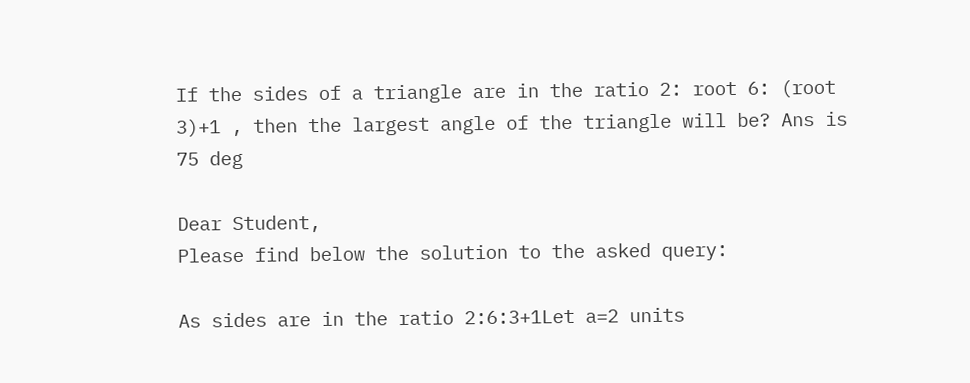If the sides of a triangle are in the ratio 2: root 6: (root 3)+1 , then the largest angle of the triangle will be? Ans is 75 deg

Dear Student,
Please find below the solution to the asked query:

As sides are in the ratio 2:6:3+1Let a=2 units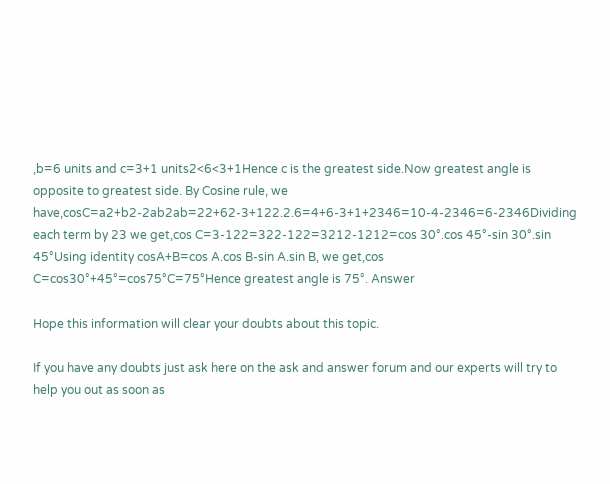,b=6 units and c=3+1 units2<6<3+1Hence c is the greatest side.Now greatest angle is opposite to greatest side. By Cosine rule, we have,cosC=a2+b2-2ab2ab=22+62-3+122.2.6=4+6-3+1+2346=10-4-2346=6-2346Dividing each term by 23 we get,cos C=3-122=322-122=3212-1212=cos 30°.cos 45°-sin 30°.sin 45°Using identity cosA+B=cos A.cos B-sin A.sin B, we get,cos C=cos30°+45°=cos75°C=75°Hence greatest angle is 75°. Answer

Hope this information will clear your doubts about this topic.

If you have any doubts just ask here on the ask and answer forum and our experts will try to help you out as soon as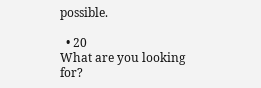possible.

  • 20
What are you looking for?